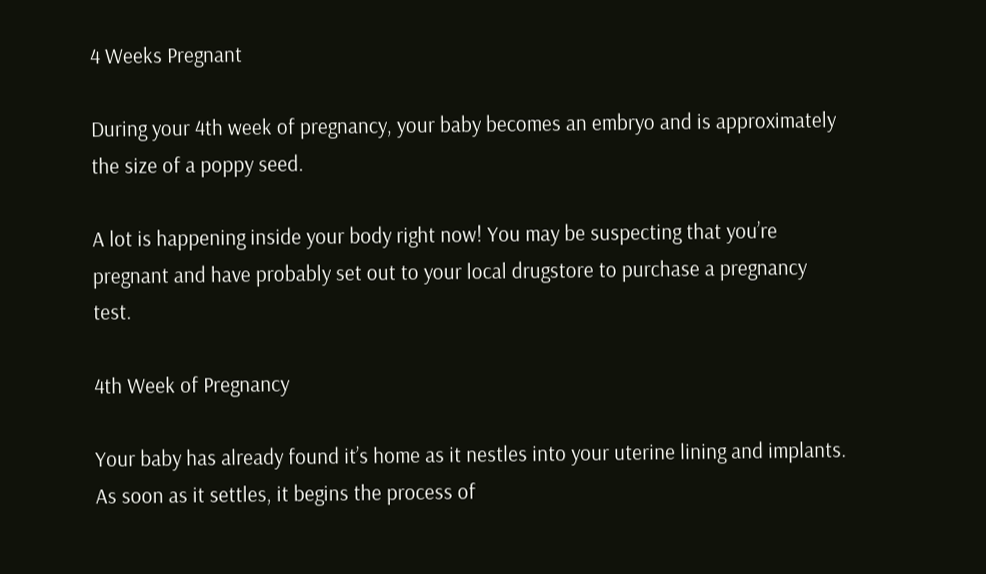4 Weeks Pregnant

During your 4th week of pregnancy, your baby becomes an embryo and is approximately the size of a poppy seed.

A lot is happening inside your body right now! You may be suspecting that you’re pregnant and have probably set out to your local drugstore to purchase a pregnancy test.

4th Week of Pregnancy

Your baby has already found it’s home as it nestles into your uterine lining and implants. As soon as it settles, it begins the process of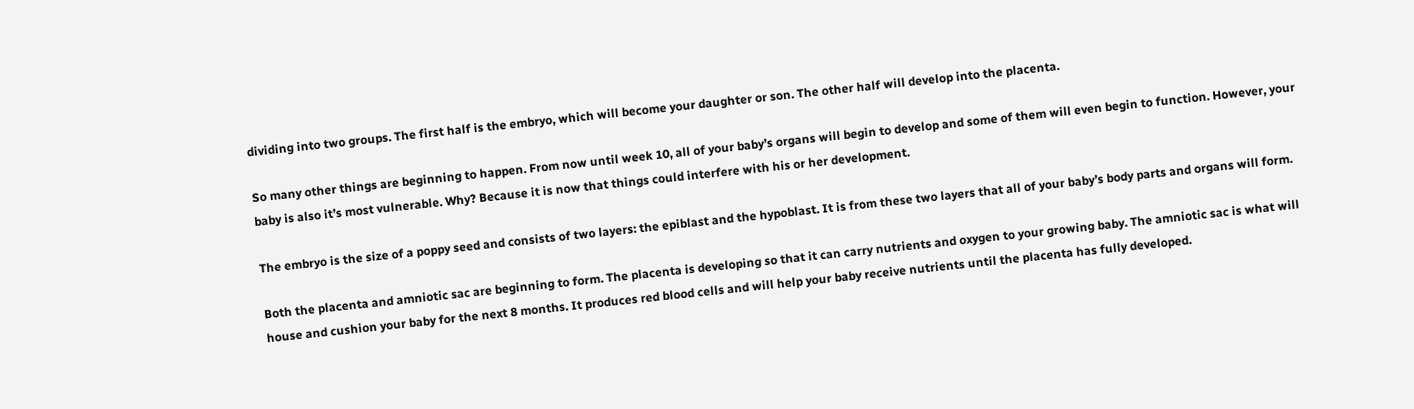dividing into two groups. The first half is the embryo, which will become your daughter or son. The other half will develop into the placenta.

So many other things are beginning to happen. From now until week 10, all of your baby’s organs will begin to develop and some of them will even begin to function. However, your baby is also it’s most vulnerable. Why? Because it is now that things could interfere with his or her development.

The embryo is the size of a poppy seed and consists of two layers: the epiblast and the hypoblast. It is from these two layers that all of your baby’s body parts and organs will form.

Both the placenta and amniotic sac are beginning to form. The placenta is developing so that it can carry nutrients and oxygen to your growing baby. The amniotic sac is what will house and cushion your baby for the next 8 months. It produces red blood cells and will help your baby receive nutrients until the placenta has fully developed.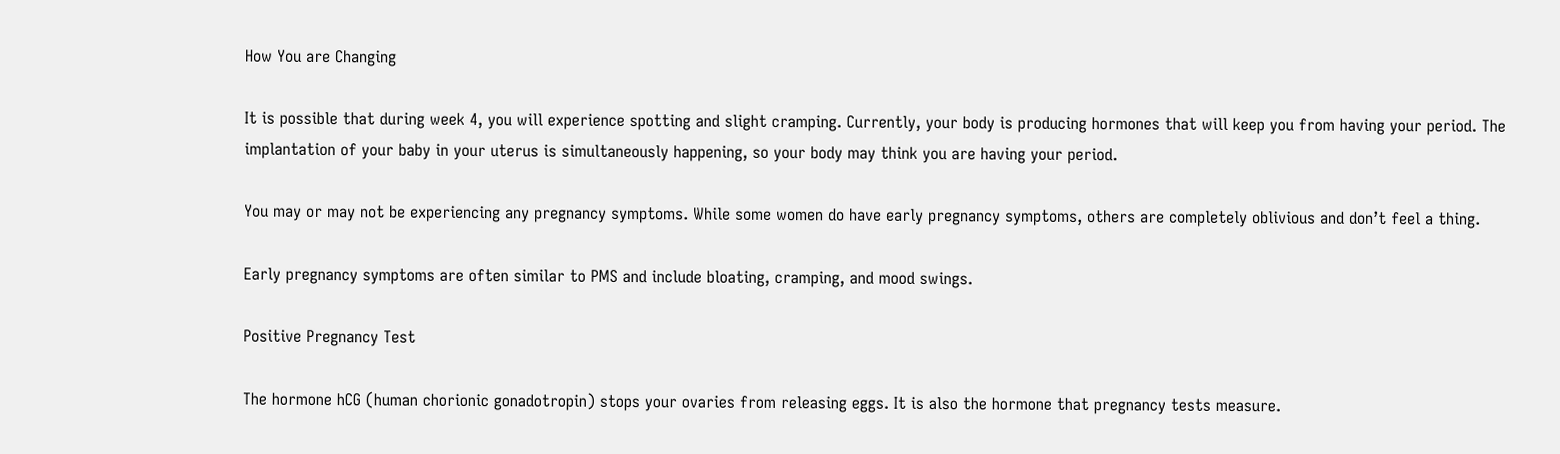How You are Changing

It is possible that during week 4, you will experience spotting and slight cramping. Currently, your body is producing hormones that will keep you from having your period. The implantation of your baby in your uterus is simultaneously happening, so your body may think you are having your period.

You may or may not be experiencing any pregnancy symptoms. While some women do have early pregnancy symptoms, others are completely oblivious and don’t feel a thing.

Early pregnancy symptoms are often similar to PMS and include bloating, cramping, and mood swings.

Positive Pregnancy Test

The hormone hCG (human chorionic gonadotropin) stops your ovaries from releasing eggs. It is also the hormone that pregnancy tests measure.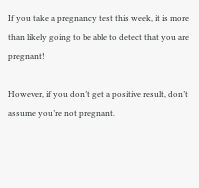If you take a pregnancy test this week, it is more than likely going to be able to detect that you are pregnant!

However, if you don’t get a positive result, don’t assume you’re not pregnant.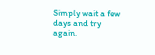Simply wait a few days and try again.